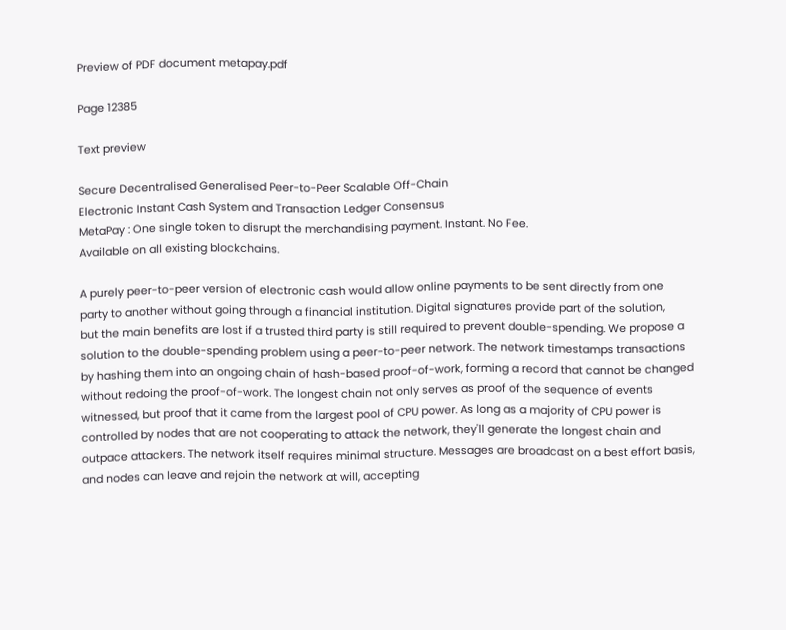Preview of PDF document metapay.pdf

Page 12385

Text preview

Secure Decentralised Generalised Peer-to-Peer Scalable Off-Chain
Electronic Instant Cash System and Transaction Ledger Consensus
MetaPay : One single token to disrupt the merchandising payment. Instant. No Fee.
Available on all existing blockchains.

A purely peer-to-peer version of electronic cash would allow online payments to be sent directly from one
party to another without going through a financial institution. Digital signatures provide part of the solution,
but the main benefits are lost if a trusted third party is still required to prevent double-spending. We propose a
solution to the double-spending problem using a peer-to-peer network. The network timestamps transactions
by hashing them into an ongoing chain of hash-based proof-of-work, forming a record that cannot be changed
without redoing the proof-of-work. The longest chain not only serves as proof of the sequence of events
witnessed, but proof that it came from the largest pool of CPU power. As long as a majority of CPU power is
controlled by nodes that are not cooperating to attack the network, they'll generate the longest chain and
outpace attackers. The network itself requires minimal structure. Messages are broadcast on a best effort basis,
and nodes can leave and rejoin the network at will, accepting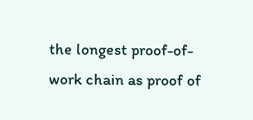the longest proof-of-work chain as proof of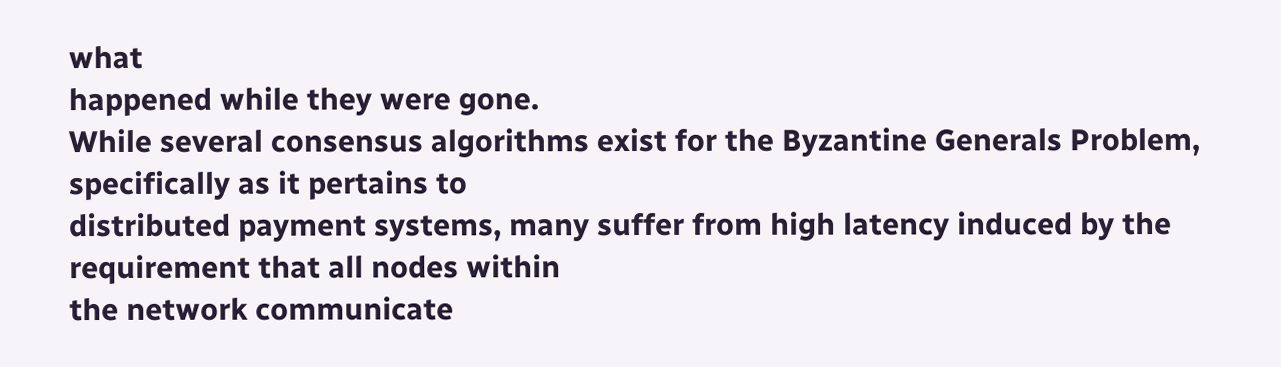what
happened while they were gone.
While several consensus algorithms exist for the Byzantine Generals Problem, specifically as it pertains to
distributed payment systems, many suffer from high latency induced by the requirement that all nodes within
the network communicate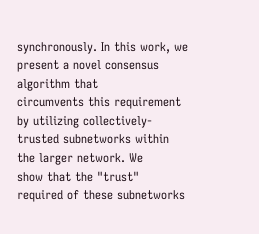synchronously. In this work, we present a novel consensus algorithm that
circumvents this requirement by utilizing collectively-trusted subnetworks within the larger network. We
show that the "trust" required of these subnetworks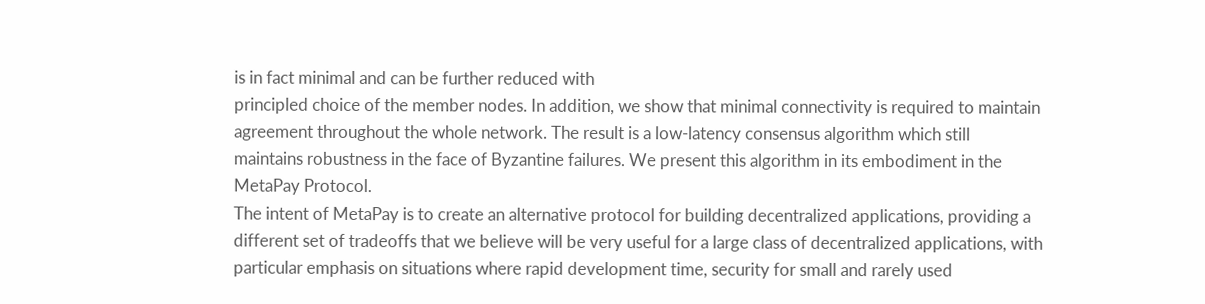is in fact minimal and can be further reduced with
principled choice of the member nodes. In addition, we show that minimal connectivity is required to maintain
agreement throughout the whole network. The result is a low-latency consensus algorithm which still
maintains robustness in the face of Byzantine failures. We present this algorithm in its embodiment in the
MetaPay Protocol.
The intent of MetaPay is to create an alternative protocol for building decentralized applications, providing a
different set of tradeoffs that we believe will be very useful for a large class of decentralized applications, with
particular emphasis on situations where rapid development time, security for small and rarely used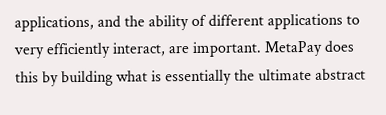applications, and the ability of different applications to very efficiently interact, are important. MetaPay does
this by building what is essentially the ultimate abstract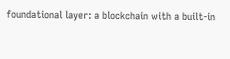foundational layer: a blockchain with a built-in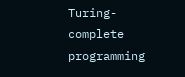Turing-complete programming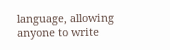language, allowing anyone to write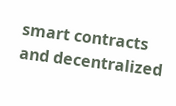smart contracts and decentralized